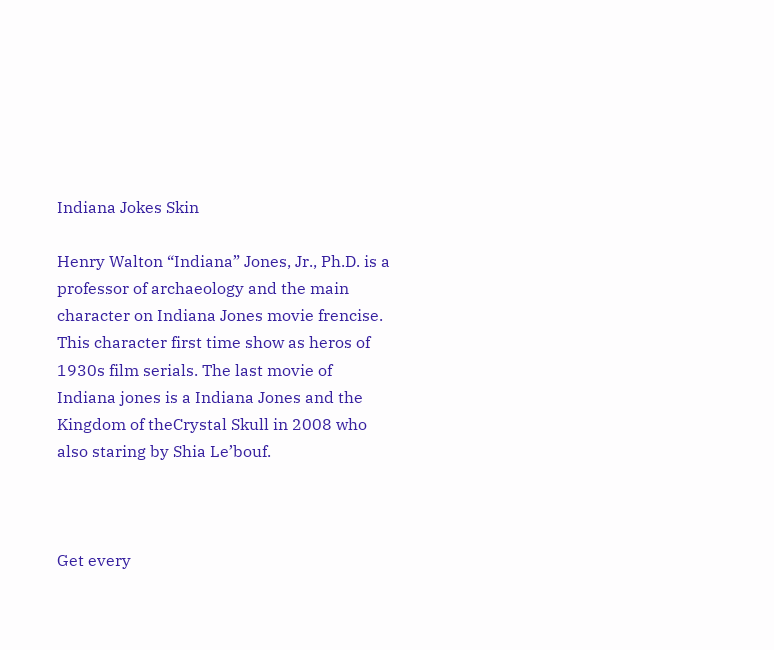Indiana Jokes Skin

Henry Walton “Indiana” Jones, Jr., Ph.D. is a professor of archaeology and the main character on Indiana Jones movie frencise. This character first time show as heros of 1930s film serials. The last movie of Indiana jones is a Indiana Jones and the Kingdom of theCrystal Skull in 2008 who also staring by Shia Le’bouf.



Get every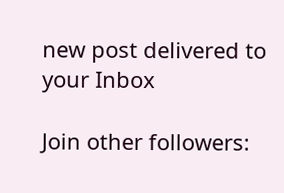new post delivered to your Inbox

Join other followers: